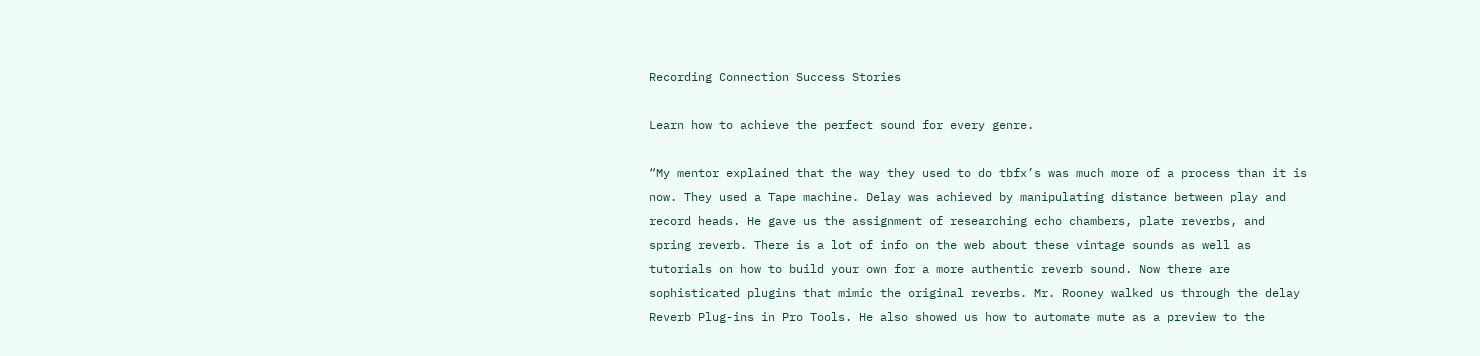Recording Connection Success Stories

Learn how to achieve the perfect sound for every genre.

“My mentor explained that the way they used to do tbfx’s was much more of a process than it is now. They used a Tape machine. Delay was achieved by manipulating distance between play and record heads. He gave us the assignment of researching echo chambers, plate reverbs, and spring reverb. There is a lot of info on the web about these vintage sounds as well as tutorials on how to build your own for a more authentic reverb sound. Now there are sophisticated plugins that mimic the original reverbs. Mr. Rooney walked us through the delay Reverb Plug-ins in Pro Tools. He also showed us how to automate mute as a preview to the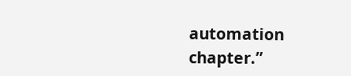automation chapter.”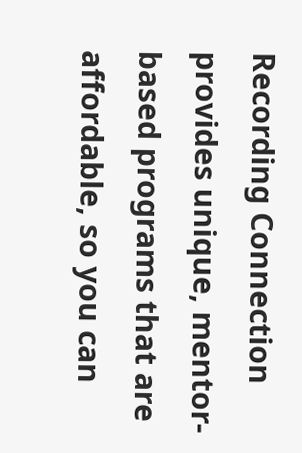Recording Connection provides unique, mentor-based programs that are affordable, so you can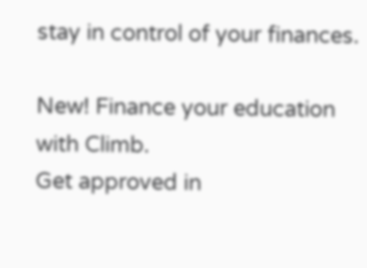stay in control of your finances.

New! Finance your education with Climb.
Get approved in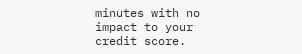minutes with no impact to your credit score.